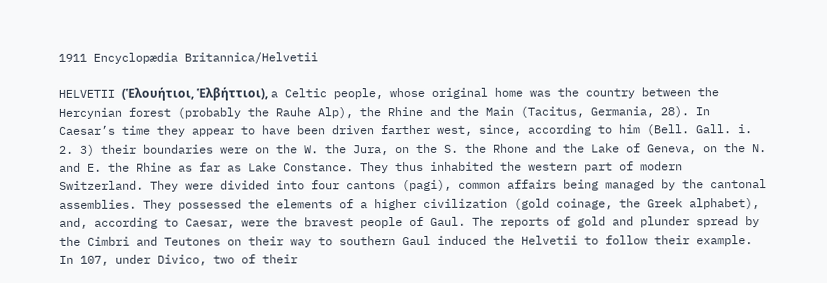1911 Encyclopædia Britannica/Helvetii

HELVETII (Ἑλουήτιοι, Ἑλβήττιοι), a Celtic people, whose original home was the country between the Hercynian forest (probably the Rauhe Alp), the Rhine and the Main (Tacitus, Germania, 28). In Caesar’s time they appear to have been driven farther west, since, according to him (Bell. Gall. i. 2. 3) their boundaries were on the W. the Jura, on the S. the Rhone and the Lake of Geneva, on the N. and E. the Rhine as far as Lake Constance. They thus inhabited the western part of modern Switzerland. They were divided into four cantons (pagi), common affairs being managed by the cantonal assemblies. They possessed the elements of a higher civilization (gold coinage, the Greek alphabet), and, according to Caesar, were the bravest people of Gaul. The reports of gold and plunder spread by the Cimbri and Teutones on their way to southern Gaul induced the Helvetii to follow their example. In 107, under Divico, two of their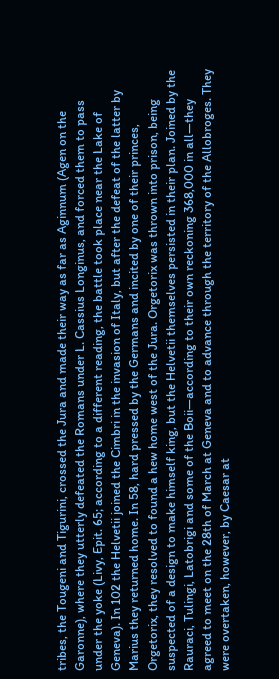tribes, the Tougeni and Tigurini, crossed the Jura and made their way as far as Aginnum (Agen on the Garonne), where they utterly defeated the Romans under L. Cassius Longinus, and forced them to pass under the yoke (Livy, Epit. 65; according to a different reading, the battle took place near the Lake of Geneva). In 102 the Helvetii joined the Cimbri in the invasion of Italy, but after the defeat of the latter by Marius they returned home. In 58, hard pressed by the Germans and incited by one of their princes, Orgetorix, they resolved to found a hew home west of the Jura. Orgetorix was thrown into prison, being suspected of a design to make himself king, but the Helvetii themselves persisted in their plan. Joined by the Rauraci, Tulingi, Latobrigi and some of the Boii—according to their own reckoning 368,000 in all—they agreed to meet on the 28th of March at Geneva and to advance through the territory of the Allobroges. They were overtaken, however, by Caesar at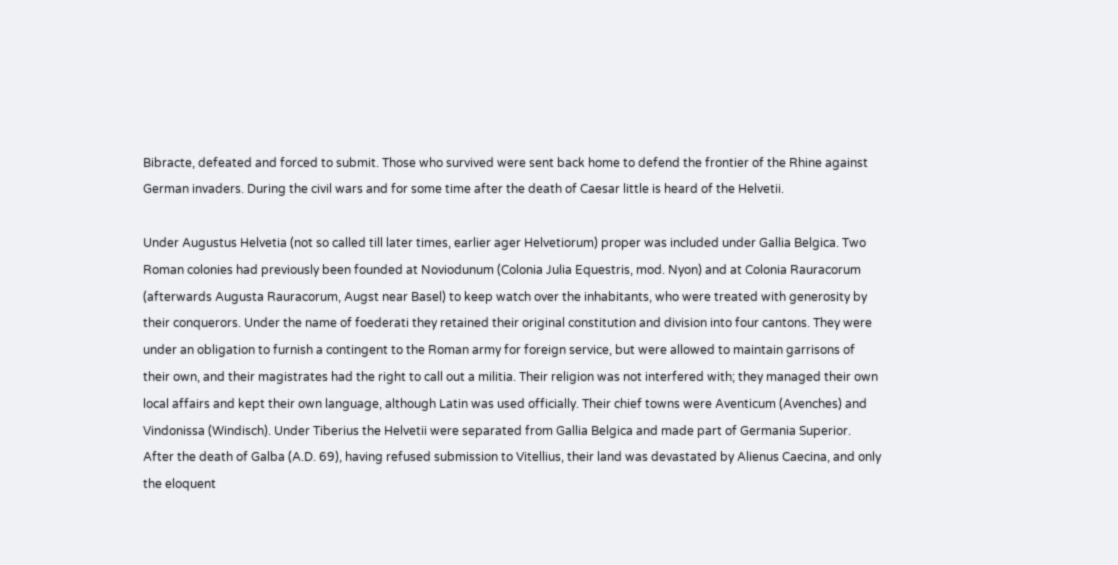Bibracte, defeated and forced to submit. Those who survived were sent back home to defend the frontier of the Rhine against German invaders. During the civil wars and for some time after the death of Caesar little is heard of the Helvetii.

Under Augustus Helvetia (not so called till later times, earlier ager Helvetiorum) proper was included under Gallia Belgica. Two Roman colonies had previously been founded at Noviodunum (Colonia Julia Equestris, mod. Nyon) and at Colonia Rauracorum (afterwards Augusta Rauracorum, Augst near Basel) to keep watch over the inhabitants, who were treated with generosity by their conquerors. Under the name of foederati they retained their original constitution and division into four cantons. They were under an obligation to furnish a contingent to the Roman army for foreign service, but were allowed to maintain garrisons of their own, and their magistrates had the right to call out a militia. Their religion was not interfered with; they managed their own local affairs and kept their own language, although Latin was used officially. Their chief towns were Aventicum (Avenches) and Vindonissa (Windisch). Under Tiberius the Helvetii were separated from Gallia Belgica and made part of Germania Superior. After the death of Galba (A.D. 69), having refused submission to Vitellius, their land was devastated by Alienus Caecina, and only the eloquent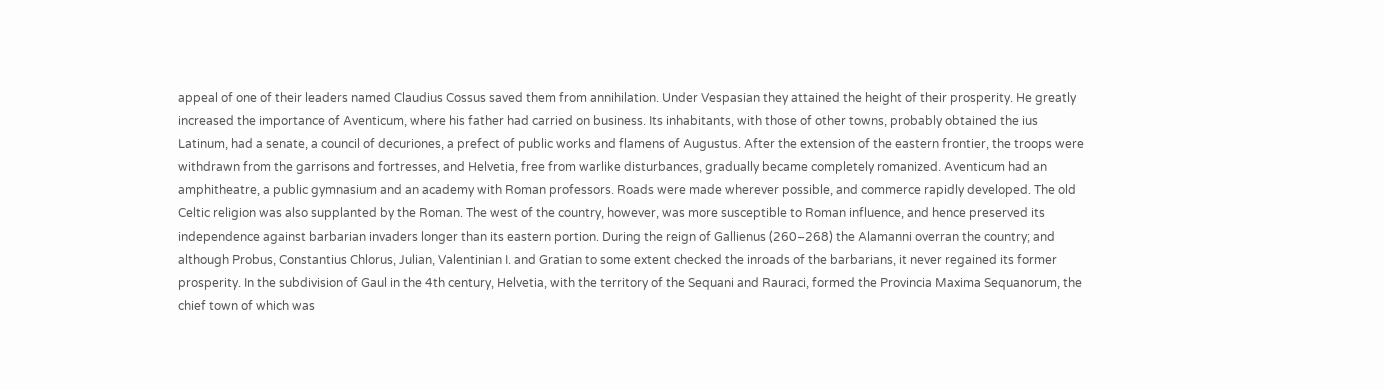appeal of one of their leaders named Claudius Cossus saved them from annihilation. Under Vespasian they attained the height of their prosperity. He greatly increased the importance of Aventicum, where his father had carried on business. Its inhabitants, with those of other towns, probably obtained the ius Latinum, had a senate, a council of decuriones, a prefect of public works and flamens of Augustus. After the extension of the eastern frontier, the troops were withdrawn from the garrisons and fortresses, and Helvetia, free from warlike disturbances, gradually became completely romanized. Aventicum had an amphitheatre, a public gymnasium and an academy with Roman professors. Roads were made wherever possible, and commerce rapidly developed. The old Celtic religion was also supplanted by the Roman. The west of the country, however, was more susceptible to Roman influence, and hence preserved its independence against barbarian invaders longer than its eastern portion. During the reign of Gallienus (260–268) the Alamanni overran the country; and although Probus, Constantius Chlorus, Julian, Valentinian I. and Gratian to some extent checked the inroads of the barbarians, it never regained its former prosperity. In the subdivision of Gaul in the 4th century, Helvetia, with the territory of the Sequani and Rauraci, formed the Provincia Maxima Sequanorum, the chief town of which was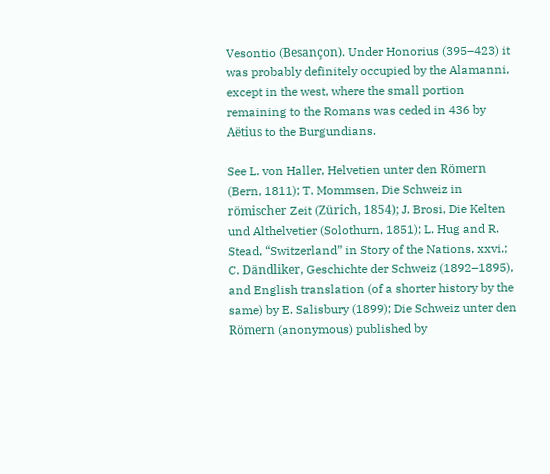Vesontio (Besançon). Under Honorius (395–423) it was probably definitely occupied by the Alamanni, except in the west, where the small portion remaining to the Romans was ceded in 436 by Aëtius to the Burgundians.

See L. von Haller, Helvetien unter den Römern (Bern, 1811); T. Mommsen, Die Schweiz in römischer Zeit (Zürich, 1854); J. Brosi, Die Kelten und Althelvetier (Solothurn, 1851); L. Hug and R. Stead, “Switzerland” in Story of the Nations, xxvi.; C. Dändliker, Geschichte der Schweiz (1892–1895), and English translation (of a shorter history by the same) by E. Salisbury (1899); Die Schweiz unter den Römern (anonymous) published by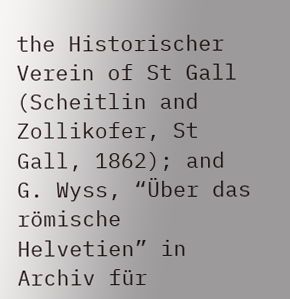the Historischer Verein of St Gall (Scheitlin and Zollikofer, St Gall, 1862); and G. Wyss, “Über das römische Helvetien” in Archiv für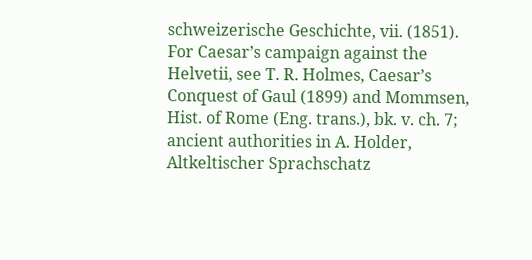schweizerische Geschichte, vii. (1851). For Caesar’s campaign against the Helvetii, see T. R. Holmes, Caesar’s Conquest of Gaul (1899) and Mommsen, Hist. of Rome (Eng. trans.), bk. v. ch. 7; ancient authorities in A. Holder, Altkeltischer Sprachschatz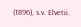(1896), s.v. Elvetii.